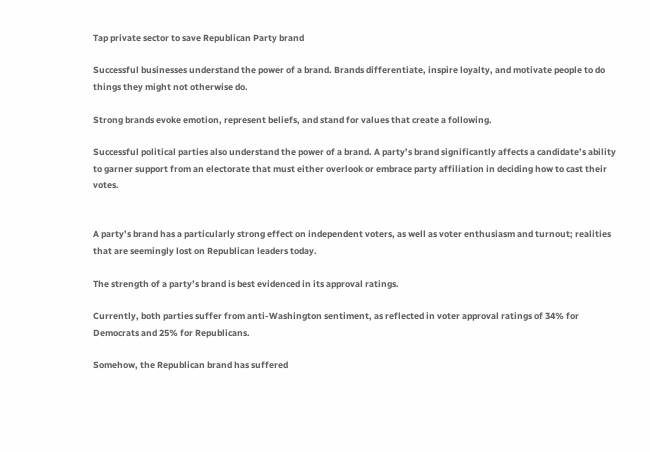Tap private sector to save Republican Party brand

Successful businesses understand the power of a brand. Brands differentiate, inspire loyalty, and motivate people to do things they might not otherwise do.

Strong brands evoke emotion, represent beliefs, and stand for values that create a following.

Successful political parties also understand the power of a brand. A party’s brand significantly affects a candidate’s ability to garner support from an electorate that must either overlook or embrace party affiliation in deciding how to cast their votes.


A party’s brand has a particularly strong effect on independent voters, as well as voter enthusiasm and turnout; realities that are seemingly lost on Republican leaders today.

The strength of a party’s brand is best evidenced in its approval ratings.

Currently, both parties suffer from anti-Washington sentiment, as reflected in voter approval ratings of 34% for Democrats and 25% for Republicans.

Somehow, the Republican brand has suffered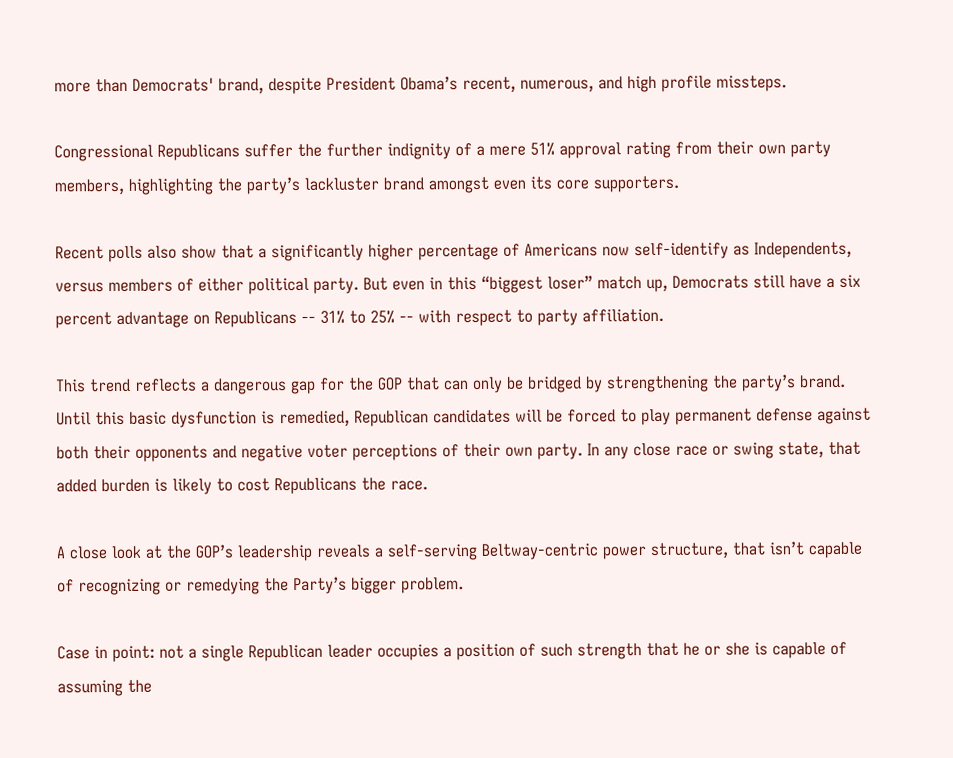more than Democrats' brand, despite President Obama’s recent, numerous, and high profile missteps.

Congressional Republicans suffer the further indignity of a mere 51% approval rating from their own party members, highlighting the party’s lackluster brand amongst even its core supporters.

Recent polls also show that a significantly higher percentage of Americans now self-identify as Independents, versus members of either political party. But even in this “biggest loser” match up, Democrats still have a six percent advantage on Republicans -- 31% to 25% -- with respect to party affiliation.

This trend reflects a dangerous gap for the GOP that can only be bridged by strengthening the party’s brand. Until this basic dysfunction is remedied, Republican candidates will be forced to play permanent defense against both their opponents and negative voter perceptions of their own party. In any close race or swing state, that added burden is likely to cost Republicans the race.

A close look at the GOP’s leadership reveals a self-serving Beltway-centric power structure, that isn’t capable of recognizing or remedying the Party’s bigger problem.

Case in point: not a single Republican leader occupies a position of such strength that he or she is capable of assuming the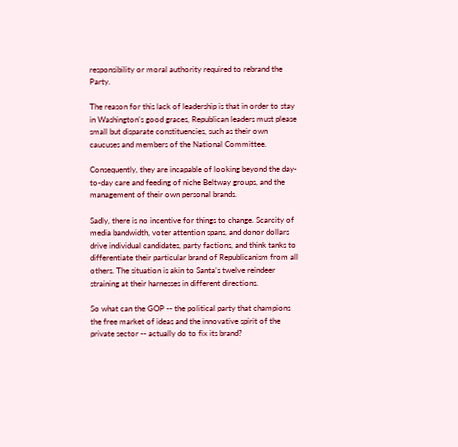responsibility or moral authority required to rebrand the Party.

The reason for this lack of leadership is that in order to stay in Washington’s good graces, Republican leaders must please small but disparate constituencies, such as their own caucuses and members of the National Committee.

Consequently, they are incapable of looking beyond the day-to-day care and feeding of niche Beltway groups, and the management of their own personal brands.

Sadly, there is no incentive for things to change. Scarcity of media bandwidth, voter attention spans, and donor dollars drive individual candidates, party factions, and think tanks to differentiate their particular brand of Republicanism from all others. The situation is akin to Santa’s twelve reindeer straining at their harnesses in different directions.

So what can the GOP -- the political party that champions the free market of ideas and the innovative spirit of the private sector -- actually do to fix its brand?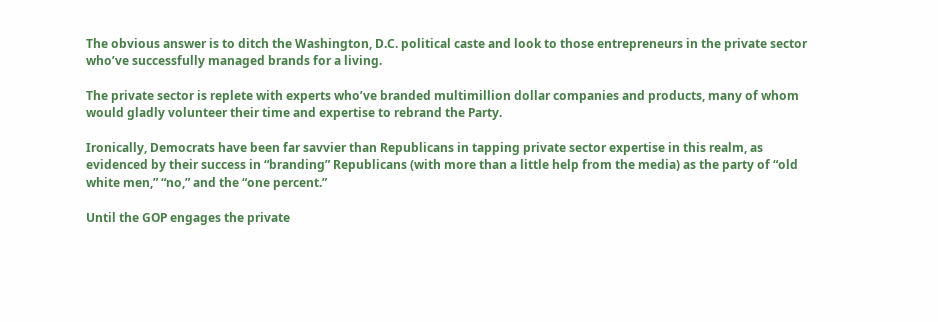The obvious answer is to ditch the Washington, D.C. political caste and look to those entrepreneurs in the private sector who’ve successfully managed brands for a living.

The private sector is replete with experts who’ve branded multimillion dollar companies and products, many of whom would gladly volunteer their time and expertise to rebrand the Party.

Ironically, Democrats have been far savvier than Republicans in tapping private sector expertise in this realm, as evidenced by their success in “branding” Republicans (with more than a little help from the media) as the party of “old white men,” “no,” and the “one percent.”

Until the GOP engages the private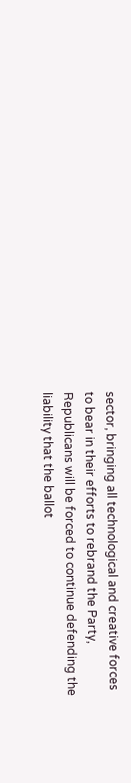sector, bringing all technological and creative forces to bear in their efforts to rebrand the Party, Republicans will be forced to continue defending the liability that the ballot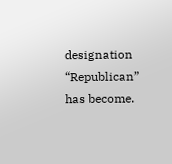designation “Republican” has become.